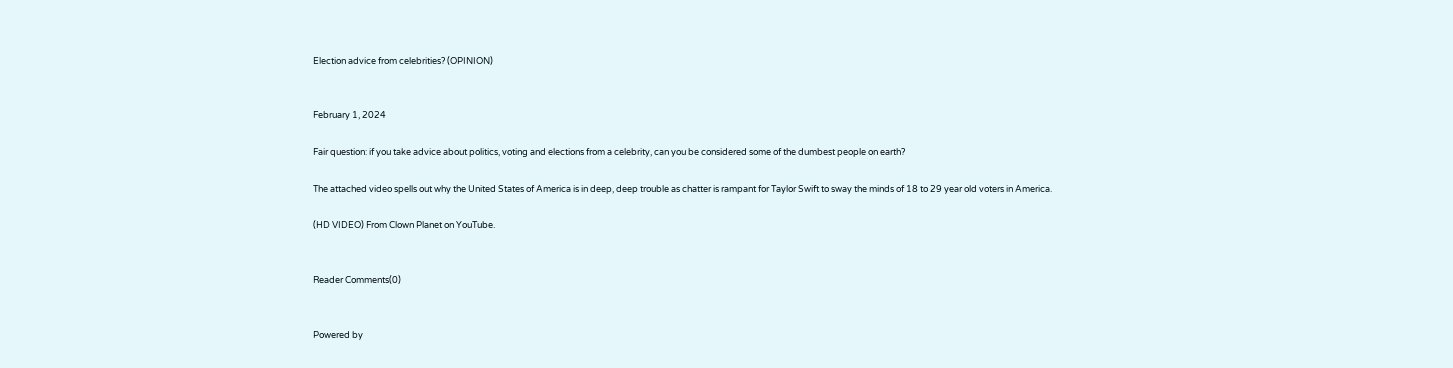Election advice from celebrities? (OPINION)


February 1, 2024

Fair question: if you take advice about politics, voting and elections from a celebrity, can you be considered some of the dumbest people on earth?

The attached video spells out why the United States of America is in deep, deep trouble as chatter is rampant for Taylor Swift to sway the minds of 18 to 29 year old voters in America.

(HD VIDEO) From Clown Planet on YouTube.


Reader Comments(0)


Powered by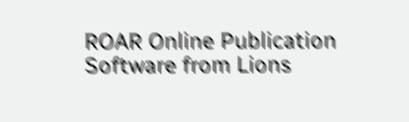ROAR Online Publication Software from Lions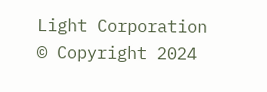Light Corporation
© Copyright 2024